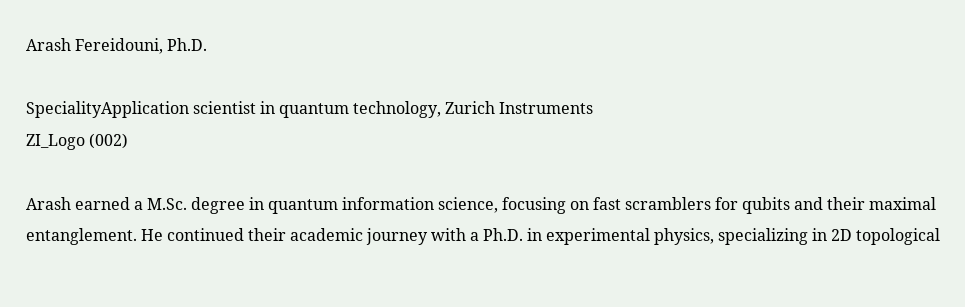Arash Fereidouni, Ph.D.

SpecialityApplication scientist in quantum technology, Zurich Instruments
ZI_Logo (002)

Arash earned a M.Sc. degree in quantum information science, focusing on fast scramblers for qubits and their maximal entanglement. He continued their academic journey with a Ph.D. in experimental physics, specializing in 2D topological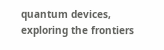quantum devices, exploring the frontiers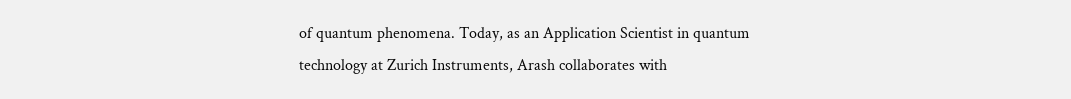of quantum phenomena. Today, as an Application Scientist in quantum technology at Zurich Instruments, Arash collaborates with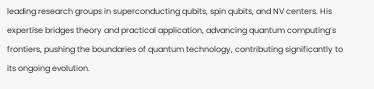leading research groups in superconducting qubits, spin qubits, and NV centers. His expertise bridges theory and practical application, advancing quantum computing’s frontiers, pushing the boundaries of quantum technology, contributing significantly to its ongoing evolution.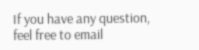If you have any question,
feel free to email